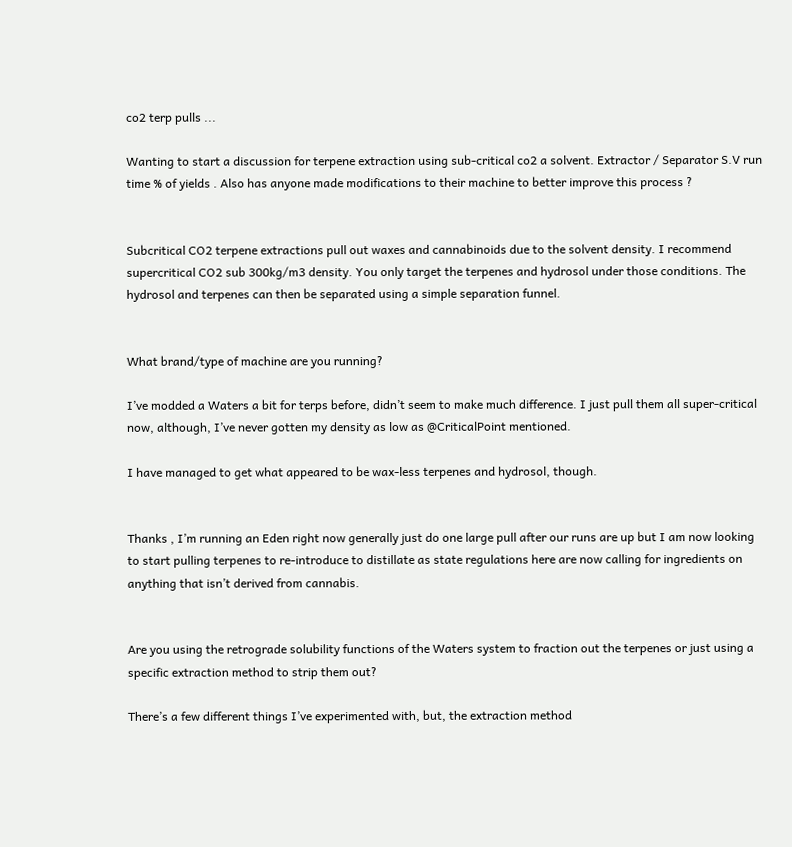co2 terp pulls ...

Wanting to start a discussion for terpene extraction using sub-critical co2 a solvent. Extractor / Separator S.V run time % of yields . Also has anyone made modifications to their machine to better improve this process ?


Subcritical CO2 terpene extractions pull out waxes and cannabinoids due to the solvent density. I recommend supercritical CO2 sub 300kg/m3 density. You only target the terpenes and hydrosol under those conditions. The hydrosol and terpenes can then be separated using a simple separation funnel.


What brand/type of machine are you running?

I’ve modded a Waters a bit for terps before, didn’t seem to make much difference. I just pull them all super-critical now, although, I’ve never gotten my density as low as @CriticalPoint mentioned.

I have managed to get what appeared to be wax-less terpenes and hydrosol, though.


Thanks , I’m running an Eden right now generally just do one large pull after our runs are up but I am now looking to start pulling terpenes to re-introduce to distillate as state regulations here are now calling for ingredients on anything that isn’t derived from cannabis.


Are you using the retrograde solubility functions of the Waters system to fraction out the terpenes or just using a specific extraction method to strip them out?

There’s a few different things I’ve experimented with, but, the extraction method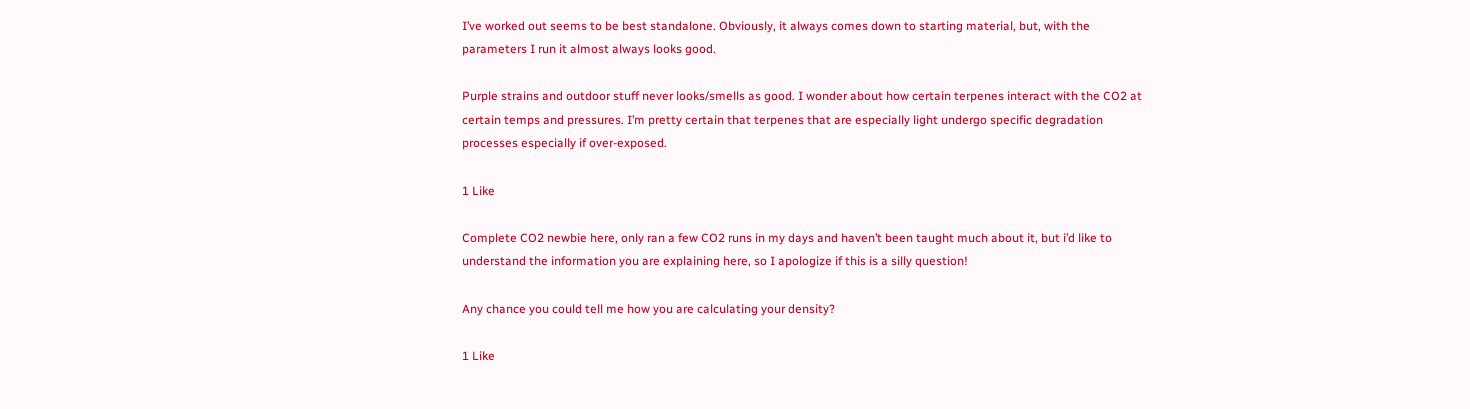I’ve worked out seems to be best standalone. Obviously, it always comes down to starting material, but, with the parameters I run it almost always looks good.

Purple strains and outdoor stuff never looks/smells as good. I wonder about how certain terpenes interact with the CO2 at certain temps and pressures. I’m pretty certain that terpenes that are especially light undergo specific degradation processes especially if over-exposed.

1 Like

Complete CO2 newbie here, only ran a few CO2 runs in my days and haven’t been taught much about it, but i’d like to understand the information you are explaining here, so I apologize if this is a silly question!

Any chance you could tell me how you are calculating your density?

1 Like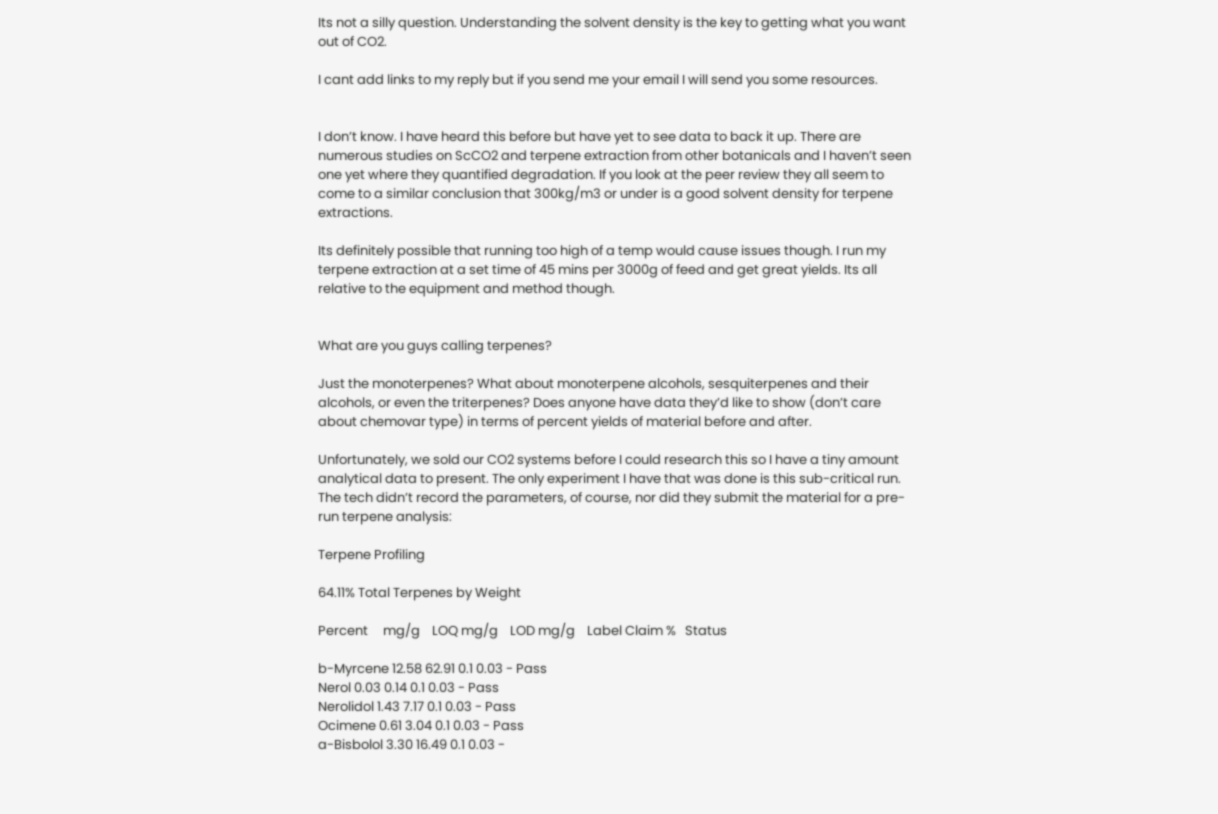Its not a silly question. Understanding the solvent density is the key to getting what you want out of CO2.

I cant add links to my reply but if you send me your email I will send you some resources.


I don’t know. I have heard this before but have yet to see data to back it up. There are numerous studies on ScCO2 and terpene extraction from other botanicals and I haven’t seen one yet where they quantified degradation. If you look at the peer review they all seem to come to a similar conclusion that 300kg/m3 or under is a good solvent density for terpene extractions.

Its definitely possible that running too high of a temp would cause issues though. I run my terpene extraction at a set time of 45 mins per 3000g of feed and get great yields. Its all relative to the equipment and method though.


What are you guys calling terpenes?

Just the monoterpenes? What about monoterpene alcohols, sesquiterpenes and their alcohols, or even the triterpenes? Does anyone have data they’d like to show (don’t care about chemovar type) in terms of percent yields of material before and after.

Unfortunately, we sold our CO2 systems before I could research this so I have a tiny amount analytical data to present. The only experiment I have that was done is this sub-critical run. The tech didn’t record the parameters, of course, nor did they submit the material for a pre-run terpene analysis:

Terpene Profiling

64.11% Total Terpenes by Weight

Percent     mg/g    LOQ mg/g    LOD mg/g    Label Claim %   Status

b-Myrcene 12.58 62.91 0.1 0.03 - Pass
Nerol 0.03 0.14 0.1 0.03 - Pass
Nerolidol 1.43 7.17 0.1 0.03 - Pass
Ocimene 0.61 3.04 0.1 0.03 - Pass
a-Bisbolol 3.30 16.49 0.1 0.03 -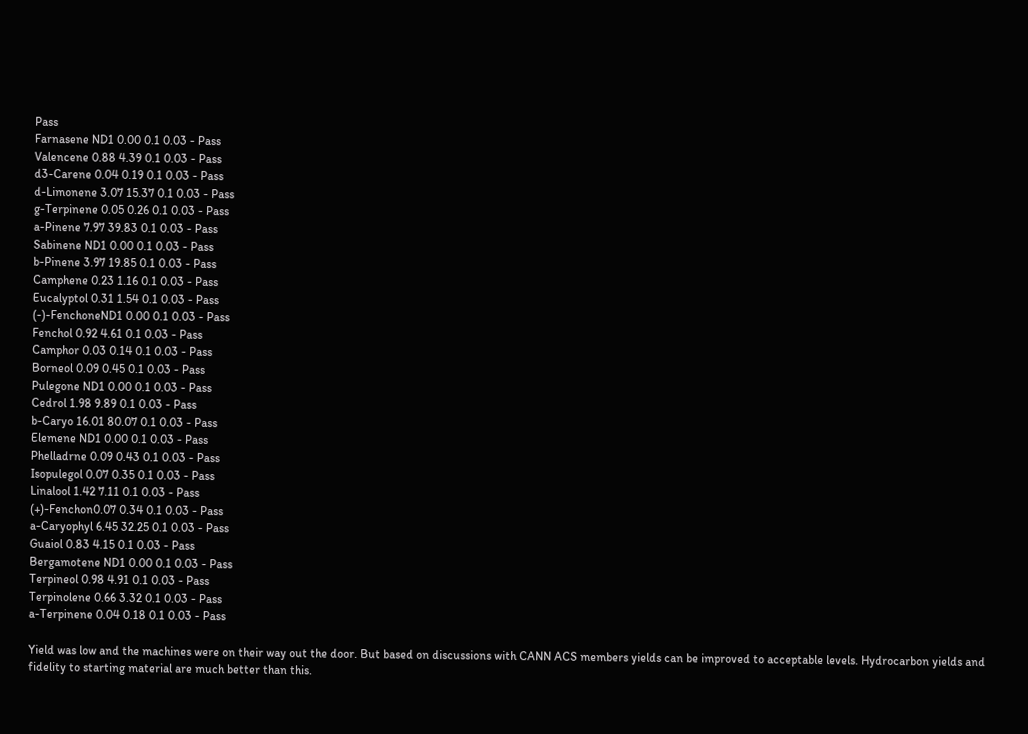Pass
Farnasene ND1 0.00 0.1 0.03 - Pass
Valencene 0.88 4.39 0.1 0.03 - Pass
d3-Carene 0.04 0.19 0.1 0.03 - Pass
d-Limonene 3.07 15.37 0.1 0.03 - Pass
g-Terpinene 0.05 0.26 0.1 0.03 - Pass
a-Pinene 7.97 39.83 0.1 0.03 - Pass
Sabinene ND1 0.00 0.1 0.03 - Pass
b-Pinene 3.97 19.85 0.1 0.03 - Pass
Camphene 0.23 1.16 0.1 0.03 - Pass
Eucalyptol 0.31 1.54 0.1 0.03 - Pass
(-)-FenchoneND1 0.00 0.1 0.03 - Pass
Fenchol 0.92 4.61 0.1 0.03 - Pass
Camphor 0.03 0.14 0.1 0.03 - Pass
Borneol 0.09 0.45 0.1 0.03 - Pass
Pulegone ND1 0.00 0.1 0.03 - Pass
Cedrol 1.98 9.89 0.1 0.03 - Pass
b-Caryo 16.01 80.07 0.1 0.03 - Pass
Elemene ND1 0.00 0.1 0.03 - Pass
Phelladrne 0.09 0.43 0.1 0.03 - Pass
Isopulegol 0.07 0.35 0.1 0.03 - Pass
Linalool 1.42 7.11 0.1 0.03 - Pass
(+)-Fenchon0.07 0.34 0.1 0.03 - Pass
a-Caryophyl 6.45 32.25 0.1 0.03 - Pass
Guaiol 0.83 4.15 0.1 0.03 - Pass
Bergamotene ND1 0.00 0.1 0.03 - Pass
Terpineol 0.98 4.91 0.1 0.03 - Pass
Terpinolene 0.66 3.32 0.1 0.03 - Pass
a-Terpinene 0.04 0.18 0.1 0.03 - Pass

Yield was low and the machines were on their way out the door. But based on discussions with CANN ACS members yields can be improved to acceptable levels. Hydrocarbon yields and fidelity to starting material are much better than this.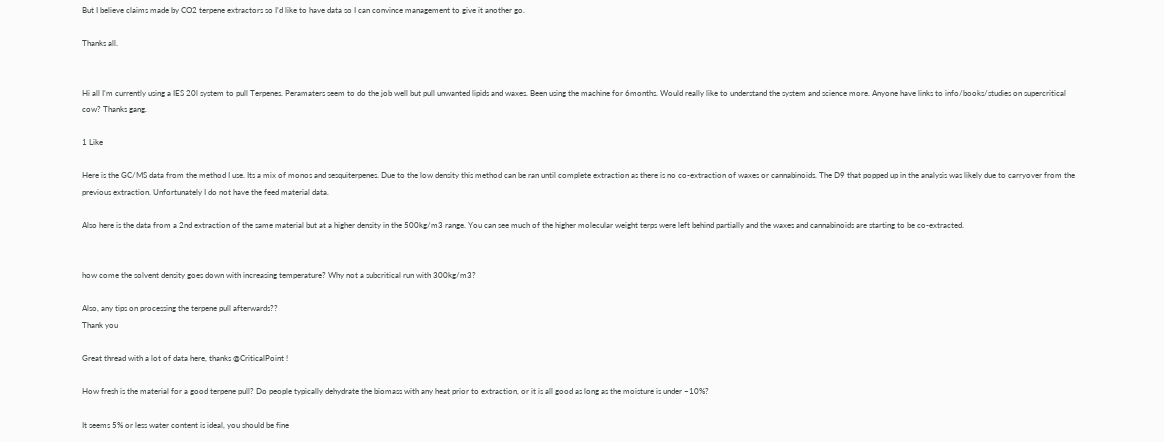But I believe claims made by CO2 terpene extractors so I’d like to have data so I can convince management to give it another go.

Thanks all.


Hi all I’m currently using a IES 20l system to pull Terpenes. Peramaters seem to do the job well but pull unwanted lipids and waxes. Been using the machine for 6months. Would really like to understand the system and science more. Anyone have links to info/books/studies on supercritical cow? Thanks gang.

1 Like

Here is the GC/MS data from the method I use. Its a mix of monos and sesquiterpenes. Due to the low density this method can be ran until complete extraction as there is no co-extraction of waxes or cannabinoids. The D9 that popped up in the analysis was likely due to carryover from the previous extraction. Unfortunately I do not have the feed material data.

Also here is the data from a 2nd extraction of the same material but at a higher density in the 500kg/m3 range. You can see much of the higher molecular weight terps were left behind partially and the waxes and cannabinoids are starting to be co-extracted.


how come the solvent density goes down with increasing temperature? Why not a subcritical run with 300kg/m3?

Also, any tips on processing the terpene pull afterwards??
Thank you

Great thread with a lot of data here, thanks @CriticalPoint !

How fresh is the material for a good terpene pull? Do people typically dehydrate the biomass with any heat prior to extraction, or it is all good as long as the moisture is under ~10%?

It seems 5% or less water content is ideal, you should be fine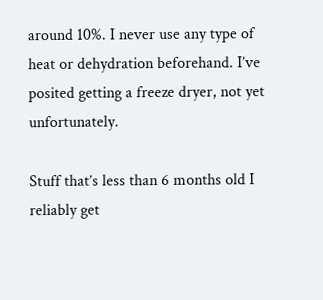around 10%. I never use any type of heat or dehydration beforehand. I’ve posited getting a freeze dryer, not yet unfortunately.

Stuff that’s less than 6 months old I reliably get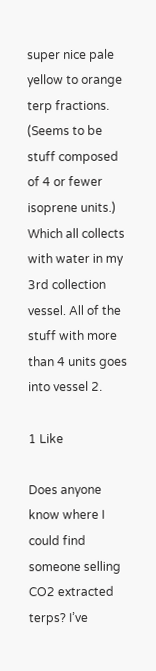super nice pale yellow to orange terp fractions. (Seems to be stuff composed of 4 or fewer isoprene units.) Which all collects with water in my 3rd collection vessel. All of the stuff with more than 4 units goes into vessel 2.

1 Like

Does anyone know where I could find someone selling CO2 extracted terps? I’ve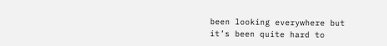been looking everywhere but it’s been quite hard to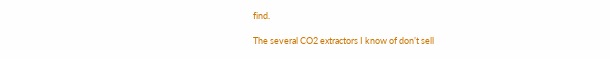find.

The several CO2 extractors I know of don’t sell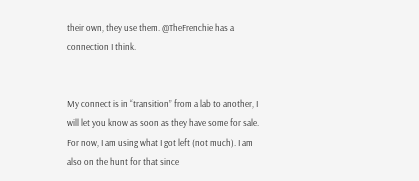their own, they use them. @TheFrenchie has a connection I think.


My connect is in “transition” from a lab to another, I will let you know as soon as they have some for sale. For now, I am using what I got left (not much). I am also on the hunt for that since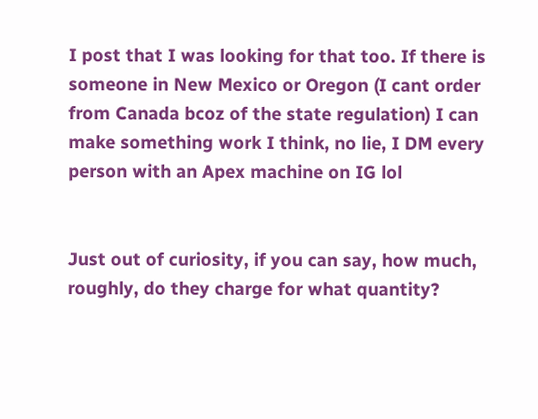I post that I was looking for that too. If there is someone in New Mexico or Oregon (I cant order from Canada bcoz of the state regulation) I can make something work I think, no lie, I DM every person with an Apex machine on IG lol


Just out of curiosity, if you can say, how much, roughly, do they charge for what quantity?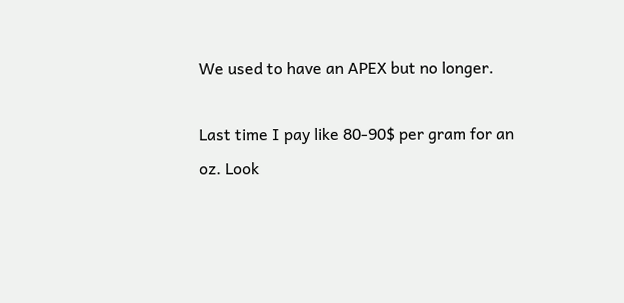We used to have an APEX but no longer.

Last time I pay like 80-90$ per gram for an oz. Look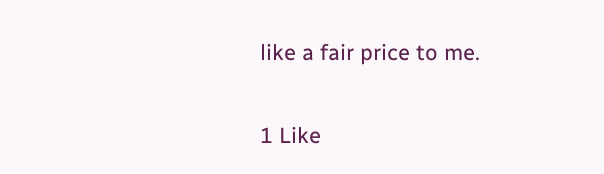like a fair price to me.

1 Like